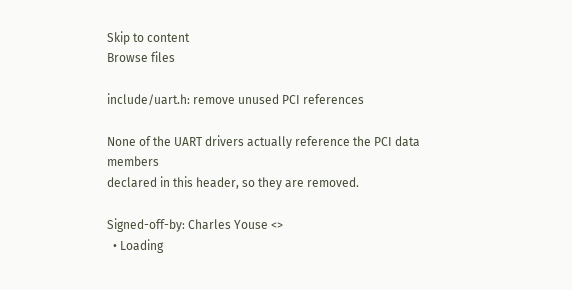Skip to content
Browse files

include/uart.h: remove unused PCI references

None of the UART drivers actually reference the PCI data members
declared in this header, so they are removed.

Signed-off-by: Charles Youse <>
  • Loading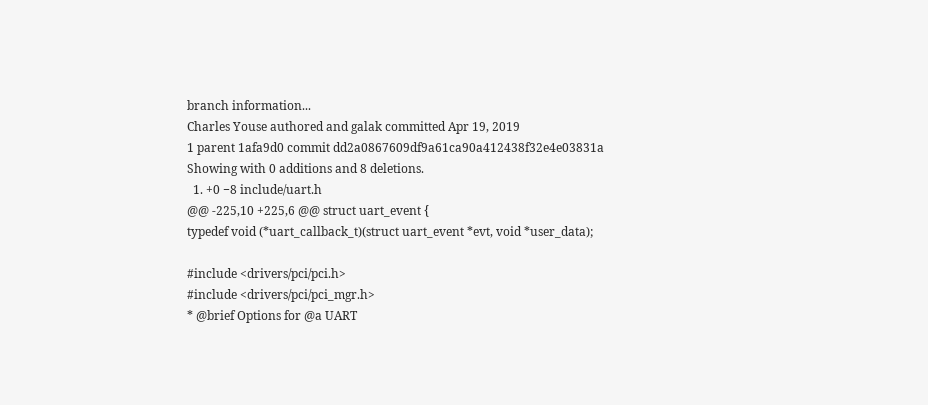branch information...
Charles Youse authored and galak committed Apr 19, 2019
1 parent 1afa9d0 commit dd2a0867609df9a61ca90a412438f32e4e03831a
Showing with 0 additions and 8 deletions.
  1. +0 −8 include/uart.h
@@ -225,10 +225,6 @@ struct uart_event {
typedef void (*uart_callback_t)(struct uart_event *evt, void *user_data);

#include <drivers/pci/pci.h>
#include <drivers/pci/pci_mgr.h>
* @brief Options for @a UART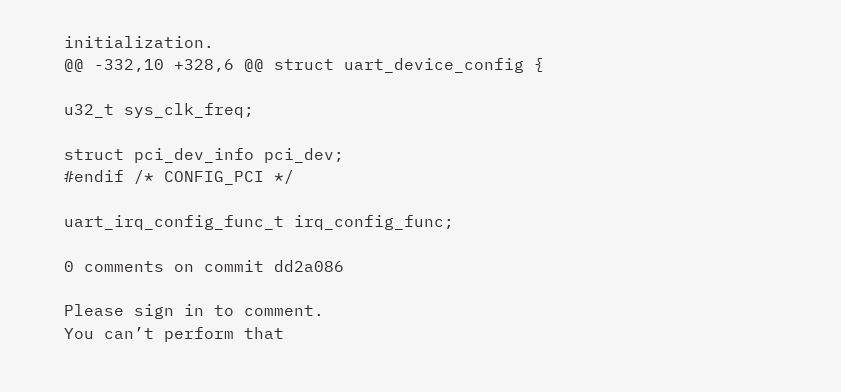initialization.
@@ -332,10 +328,6 @@ struct uart_device_config {

u32_t sys_clk_freq;

struct pci_dev_info pci_dev;
#endif /* CONFIG_PCI */

uart_irq_config_func_t irq_config_func;

0 comments on commit dd2a086

Please sign in to comment.
You can’t perform that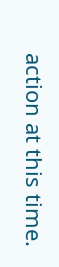action at this time.